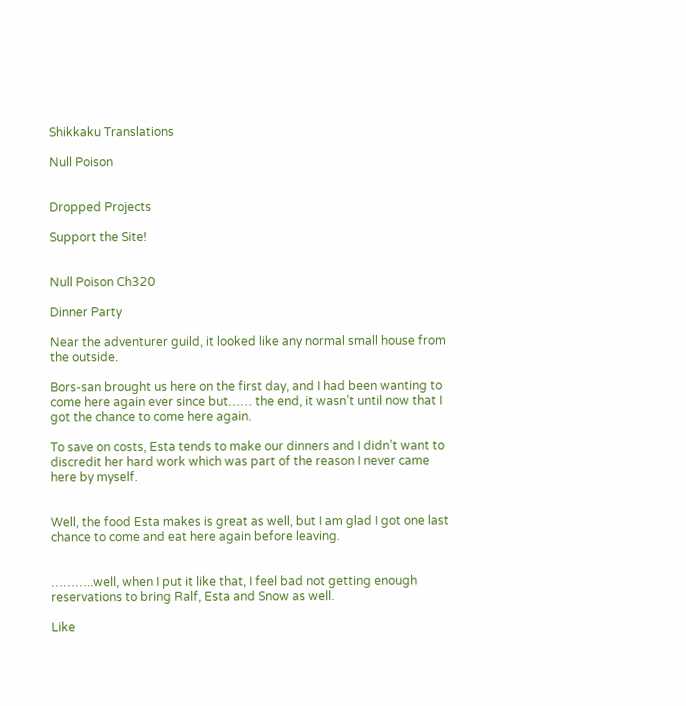Shikkaku Translations

Null Poison


Dropped Projects

Support the Site!


Null Poison Ch320

Dinner Party

Near the adventurer guild, it looked like any normal small house from the outside.

Bors-san brought us here on the first day, and I had been wanting to come here again ever since but…… the end, it wasn’t until now that I got the chance to come here again.

To save on costs, Esta tends to make our dinners and I didn’t want to discredit her hard work which was part of the reason I never came here by myself.


Well, the food Esta makes is great as well, but I am glad I got one last chance to come and eat here again before leaving.


………..well, when I put it like that, I feel bad not getting enough reservations to bring Ralf, Esta and Snow as well.

Like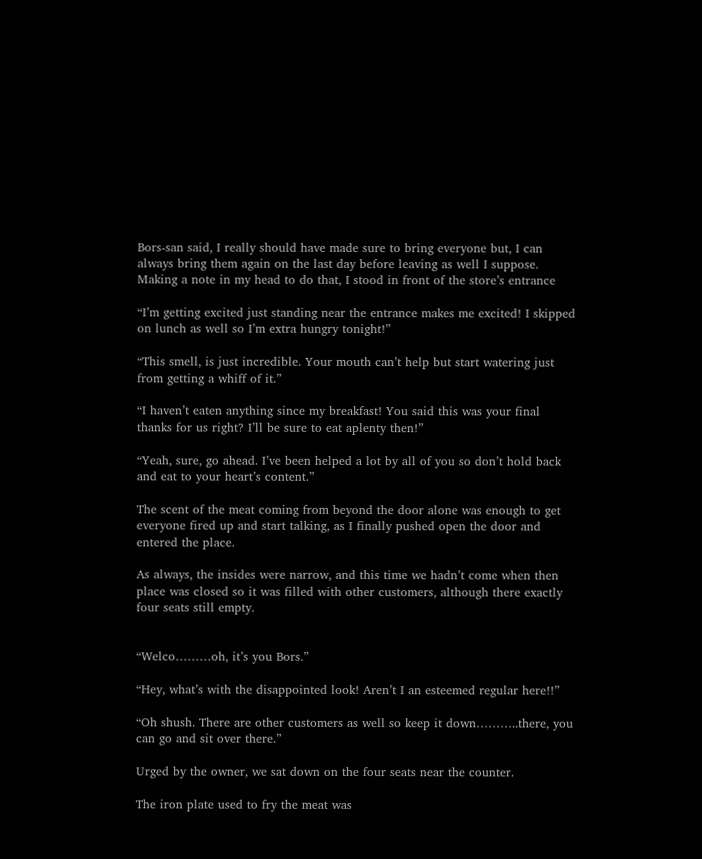Bors-san said, I really should have made sure to bring everyone but, I can always bring them again on the last day before leaving as well I suppose. Making a note in my head to do that, I stood in front of the store’s entrance

“I’m getting excited just standing near the entrance makes me excited! I skipped on lunch as well so I’m extra hungry tonight!”

“This smell, is just incredible. Your mouth can’t help but start watering just from getting a whiff of it.”

“I haven’t eaten anything since my breakfast! You said this was your final thanks for us right? I’ll be sure to eat aplenty then!”

“Yeah, sure, go ahead. I’ve been helped a lot by all of you so don’t hold back and eat to your heart’s content.”

The scent of the meat coming from beyond the door alone was enough to get everyone fired up and start talking, as I finally pushed open the door and entered the place.

As always, the insides were narrow, and this time we hadn’t come when then place was closed so it was filled with other customers, although there exactly four seats still empty.


“Welco………oh, it’s you Bors.”

“Hey, what’s with the disappointed look! Aren’t I an esteemed regular here!!”

“Oh shush. There are other customers as well so keep it down………..there, you can go and sit over there.”

Urged by the owner, we sat down on the four seats near the counter.

The iron plate used to fry the meat was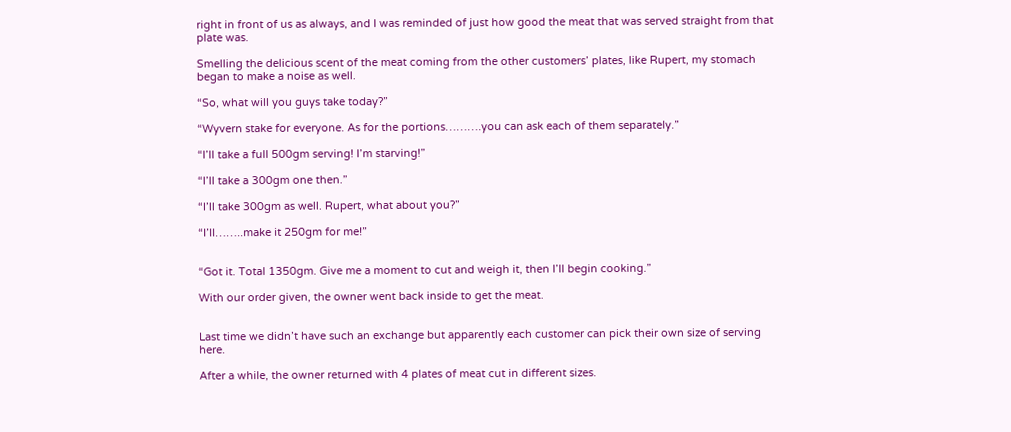right in front of us as always, and I was reminded of just how good the meat that was served straight from that plate was.

Smelling the delicious scent of the meat coming from the other customers’ plates, like Rupert, my stomach began to make a noise as well.

“So, what will you guys take today?”

“Wyvern stake for everyone. As for the portions……….you can ask each of them separately.”

“I’ll take a full 500gm serving! I’m starving!”

“I’ll take a 300gm one then.”

“I’ll take 300gm as well. Rupert, what about you?”

“I’ll……..make it 250gm for me!”


“Got it. Total 1350gm. Give me a moment to cut and weigh it, then I’ll begin cooking.”

With our order given, the owner went back inside to get the meat.


Last time we didn’t have such an exchange but apparently each customer can pick their own size of serving here.

After a while, the owner returned with 4 plates of meat cut in different sizes.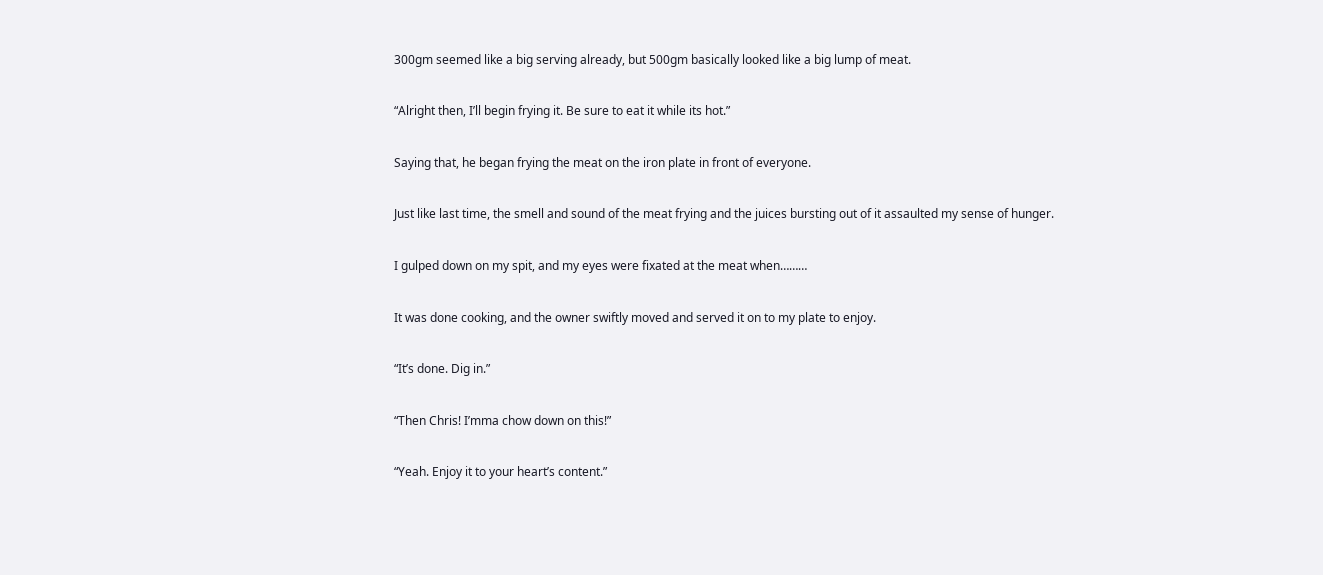300gm seemed like a big serving already, but 500gm basically looked like a big lump of meat.

“Alright then, I’ll begin frying it. Be sure to eat it while its hot.”

Saying that, he began frying the meat on the iron plate in front of everyone.

Just like last time, the smell and sound of the meat frying and the juices bursting out of it assaulted my sense of hunger.

I gulped down on my spit, and my eyes were fixated at the meat when………

It was done cooking, and the owner swiftly moved and served it on to my plate to enjoy.

“It’s done. Dig in.”

“Then Chris! I’mma chow down on this!”

“Yeah. Enjoy it to your heart’s content.”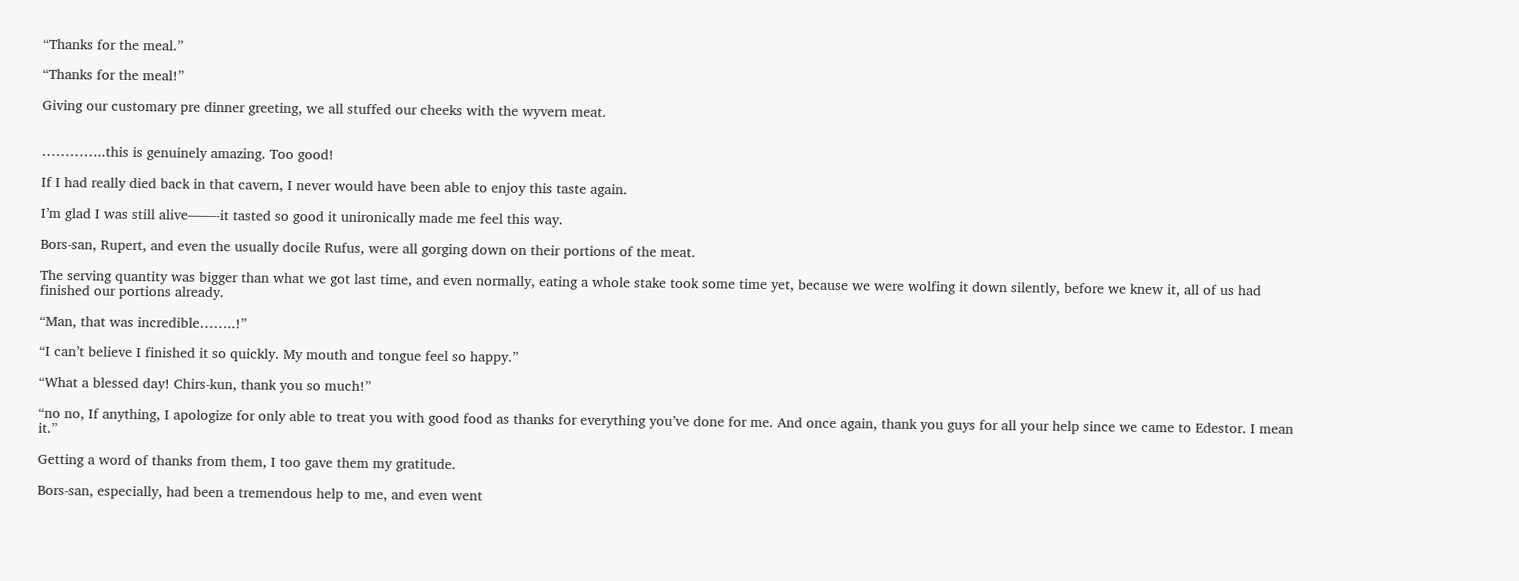“Thanks for the meal.”

“Thanks for the meal!”

Giving our customary pre dinner greeting, we all stuffed our cheeks with the wyvern meat.


…………..this is genuinely amazing. Too good!

If I had really died back in that cavern, I never would have been able to enjoy this taste again.

I’m glad I was still alive——-it tasted so good it unironically made me feel this way.

Bors-san, Rupert, and even the usually docile Rufus, were all gorging down on their portions of the meat.

The serving quantity was bigger than what we got last time, and even normally, eating a whole stake took some time yet, because we were wolfing it down silently, before we knew it, all of us had finished our portions already.

“Man, that was incredible……..!”

“I can’t believe I finished it so quickly. My mouth and tongue feel so happy.”

“What a blessed day! Chirs-kun, thank you so much!”

“no no, If anything, I apologize for only able to treat you with good food as thanks for everything you’ve done for me. And once again, thank you guys for all your help since we came to Edestor. I mean it.”

Getting a word of thanks from them, I too gave them my gratitude.

Bors-san, especially, had been a tremendous help to me, and even went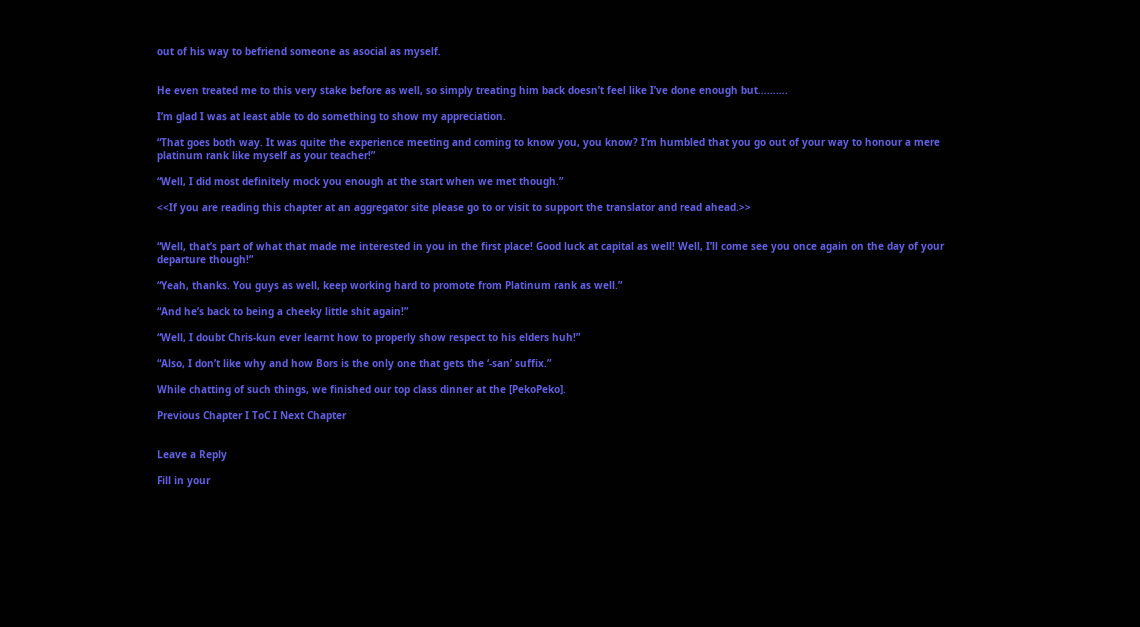out of his way to befriend someone as asocial as myself.


He even treated me to this very stake before as well, so simply treating him back doesn’t feel like I’ve done enough but……….

I’m glad I was at least able to do something to show my appreciation.

“That goes both way. It was quite the experience meeting and coming to know you, you know? I’m humbled that you go out of your way to honour a mere platinum rank like myself as your teacher!”

“Well, I did most definitely mock you enough at the start when we met though.”

<<If you are reading this chapter at an aggregator site please go to or visit to support the translator and read ahead.>>


“Well, that’s part of what that made me interested in you in the first place! Good luck at capital as well! Well, I’ll come see you once again on the day of your departure though!”

“Yeah, thanks. You guys as well, keep working hard to promote from Platinum rank as well.”

“And he’s back to being a cheeky little shit again!”

“Well, I doubt Chris-kun ever learnt how to properly show respect to his elders huh!”

“Also, I don’t like why and how Bors is the only one that gets the ‘-san’ suffix.”

While chatting of such things, we finished our top class dinner at the [PekoPeko].

Previous Chapter I ToC I Next Chapter


Leave a Reply

Fill in your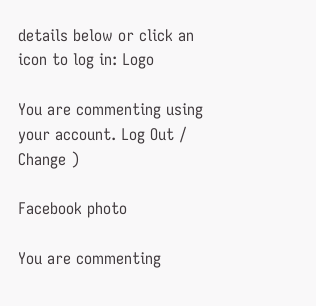details below or click an icon to log in: Logo

You are commenting using your account. Log Out /  Change )

Facebook photo

You are commenting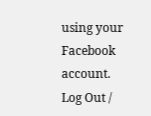using your Facebook account. Log Out /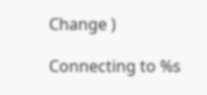Change )

Connecting to %s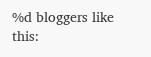%d bloggers like this: